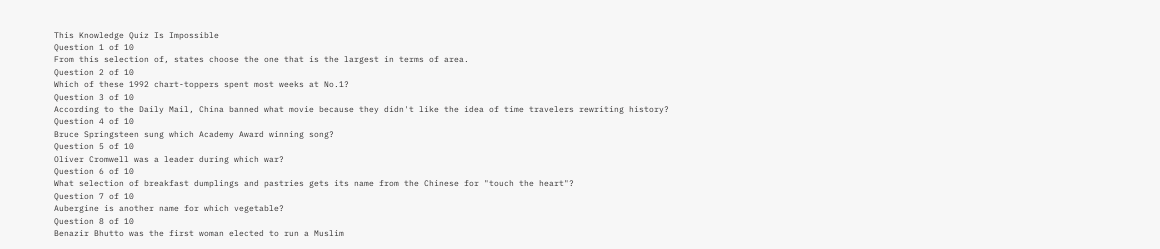This Knowledge Quiz Is Impossible
Question 1 of 10
From this selection of, states choose the one that is the largest in terms of area.
Question 2 of 10
Which of these 1992 chart-toppers spent most weeks at No.1?
Question 3 of 10
According to the Daily Mail, China banned what movie because they didn't like the idea of time travelers rewriting history?
Question 4 of 10
Bruce Springsteen sung which Academy Award winning song?
Question 5 of 10
Oliver Cromwell was a leader during which war?
Question 6 of 10
What selection of breakfast dumplings and pastries gets its name from the Chinese for "touch the heart"?
Question 7 of 10
Aubergine is another name for which vegetable?
Question 8 of 10
Benazir Bhutto was the first woman elected to run a Muslim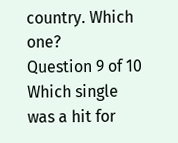country. Which one?
Question 9 of 10
Which single was a hit for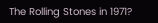The Rolling Stones in 1971?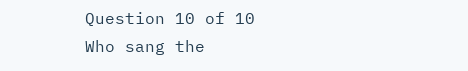Question 10 of 10
Who sang the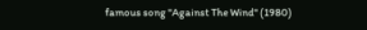famous song "Against The Wind" (1980)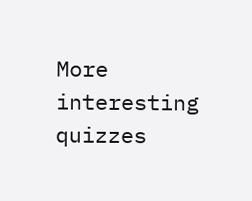More interesting quizzes